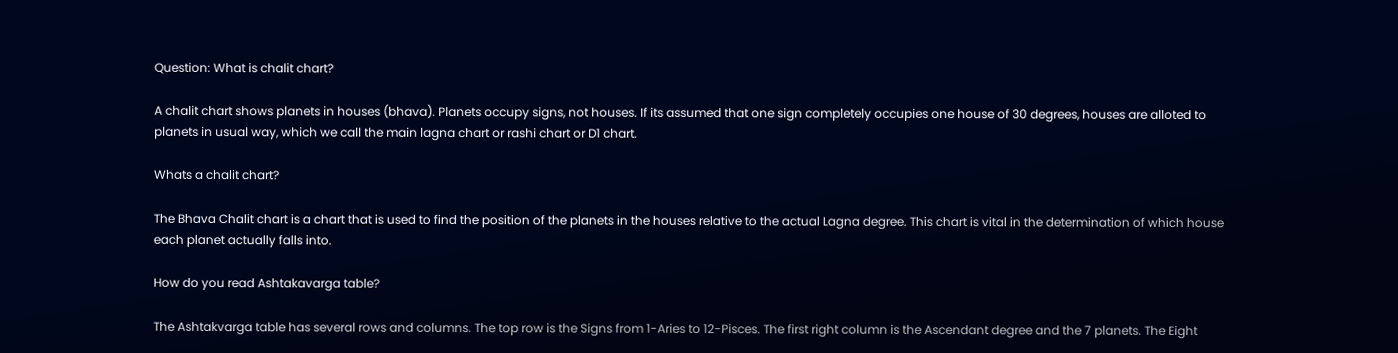Question: What is chalit chart?

A chalit chart shows planets in houses (bhava). Planets occupy signs, not houses. If its assumed that one sign completely occupies one house of 30 degrees, houses are alloted to planets in usual way, which we call the main lagna chart or rashi chart or D1 chart.

Whats a chalit chart?

The Bhava Chalit chart is a chart that is used to find the position of the planets in the houses relative to the actual Lagna degree. This chart is vital in the determination of which house each planet actually falls into.

How do you read Ashtakavarga table?

The Ashtakvarga table has several rows and columns. The top row is the Signs from 1-Aries to 12-Pisces. The first right column is the Ascendant degree and the 7 planets. The Eight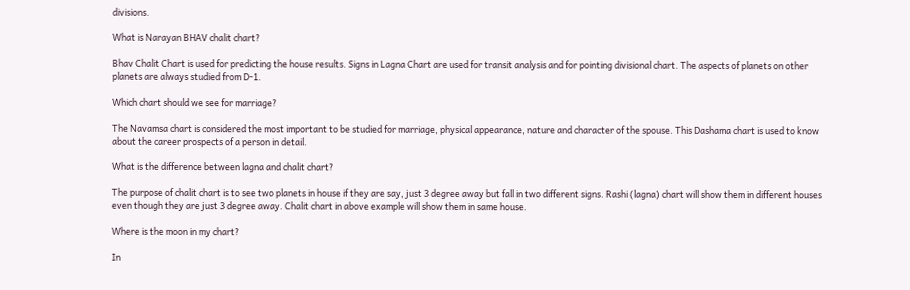divisions.

What is Narayan BHAV chalit chart?

Bhav Chalit Chart is used for predicting the house results. Signs in Lagna Chart are used for transit analysis and for pointing divisional chart. The aspects of planets on other planets are always studied from D-1.

Which chart should we see for marriage?

The Navamsa chart is considered the most important to be studied for marriage, physical appearance, nature and character of the spouse. This Dashama chart is used to know about the career prospects of a person in detail.

What is the difference between lagna and chalit chart?

The purpose of chalit chart is to see two planets in house if they are say, just 3 degree away but fall in two different signs. Rashi (lagna) chart will show them in different houses even though they are just 3 degree away. Chalit chart in above example will show them in same house.

Where is the moon in my chart?

In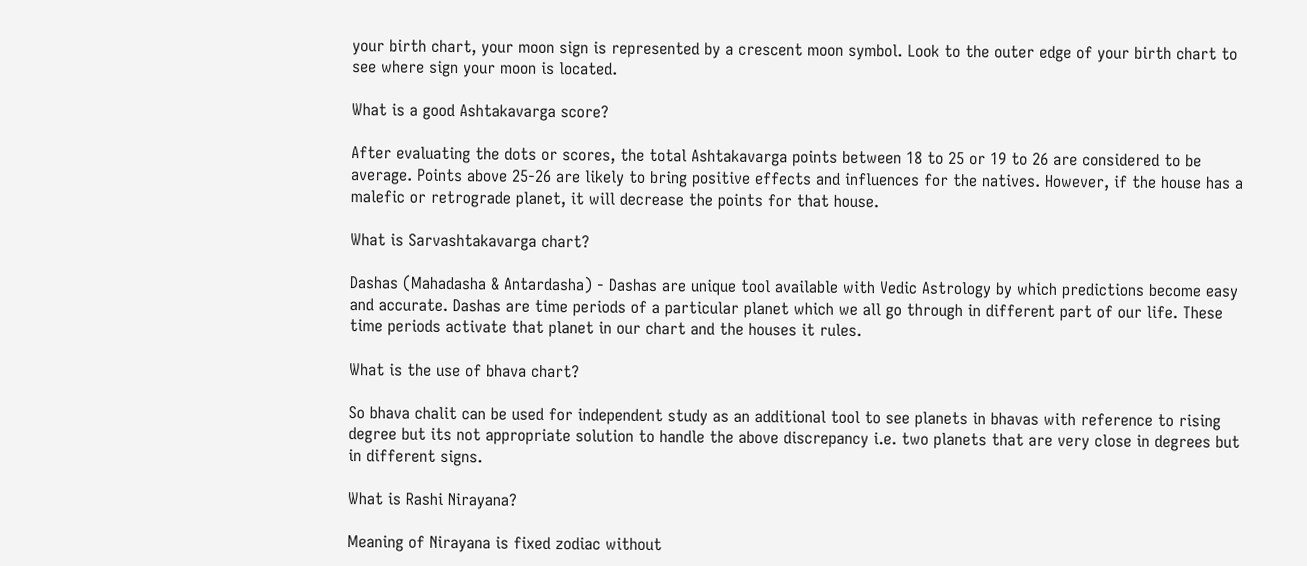your birth chart, your moon sign is represented by a crescent moon symbol. Look to the outer edge of your birth chart to see where sign your moon is located.

What is a good Ashtakavarga score?

After evaluating the dots or scores, the total Ashtakavarga points between 18 to 25 or 19 to 26 are considered to be average. Points above 25-26 are likely to bring positive effects and influences for the natives. However, if the house has a malefic or retrograde planet, it will decrease the points for that house.

What is Sarvashtakavarga chart?

Dashas (Mahadasha & Antardasha) - Dashas are unique tool available with Vedic Astrology by which predictions become easy and accurate. Dashas are time periods of a particular planet which we all go through in different part of our life. These time periods activate that planet in our chart and the houses it rules.

What is the use of bhava chart?

So bhava chalit can be used for independent study as an additional tool to see planets in bhavas with reference to rising degree but its not appropriate solution to handle the above discrepancy i.e. two planets that are very close in degrees but in different signs.

What is Rashi Nirayana?

Meaning of Nirayana is fixed zodiac without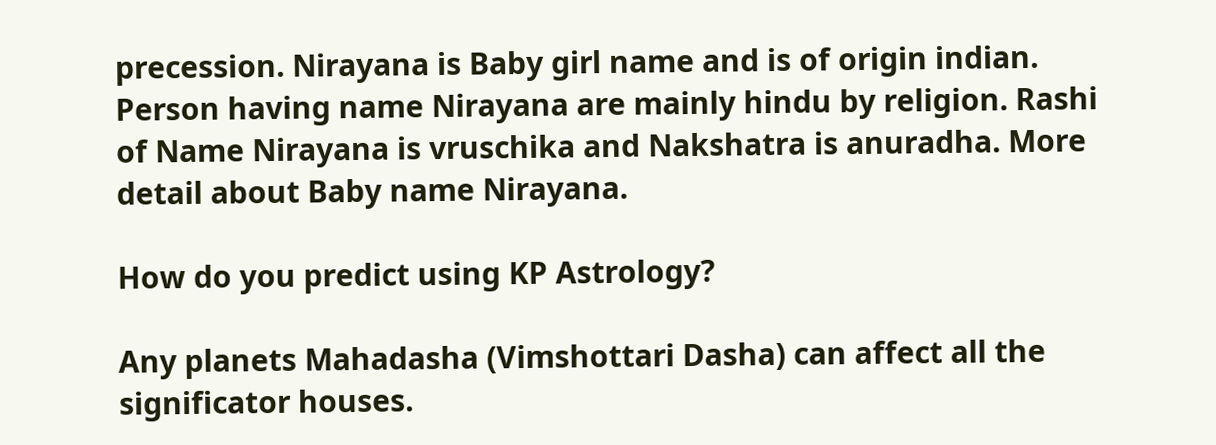precession. Nirayana is Baby girl name and is of origin indian. Person having name Nirayana are mainly hindu by religion. Rashi of Name Nirayana is vruschika and Nakshatra is anuradha. More detail about Baby name Nirayana.

How do you predict using KP Astrology?

Any planets Mahadasha (Vimshottari Dasha) can affect all the significator houses.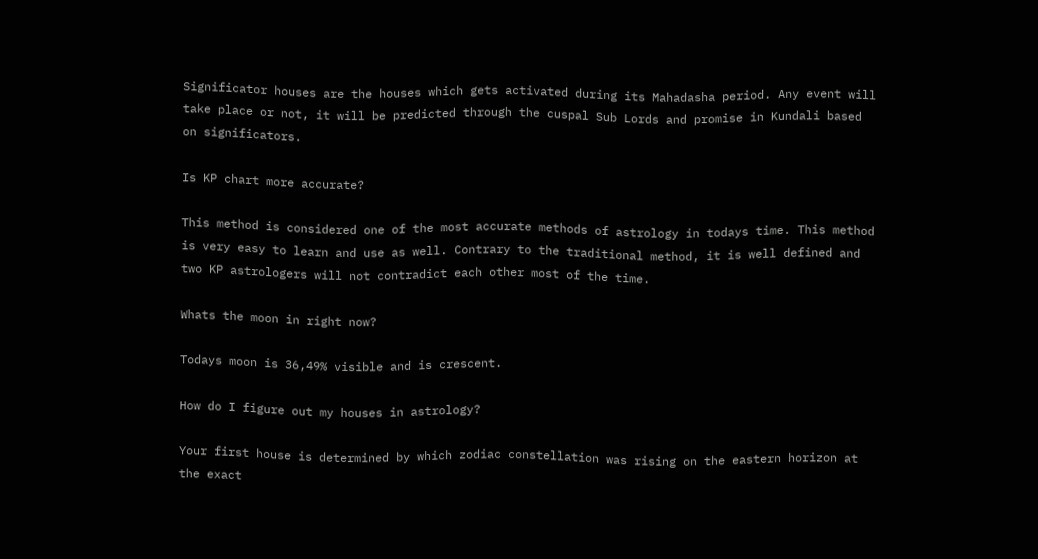Significator houses are the houses which gets activated during its Mahadasha period. Any event will take place or not, it will be predicted through the cuspal Sub Lords and promise in Kundali based on significators.

Is KP chart more accurate?

This method is considered one of the most accurate methods of astrology in todays time. This method is very easy to learn and use as well. Contrary to the traditional method, it is well defined and two KP astrologers will not contradict each other most of the time.

Whats the moon in right now?

Todays moon is 36,49% visible and is crescent.

How do I figure out my houses in astrology?

Your first house is determined by which zodiac constellation was rising on the eastern horizon at the exact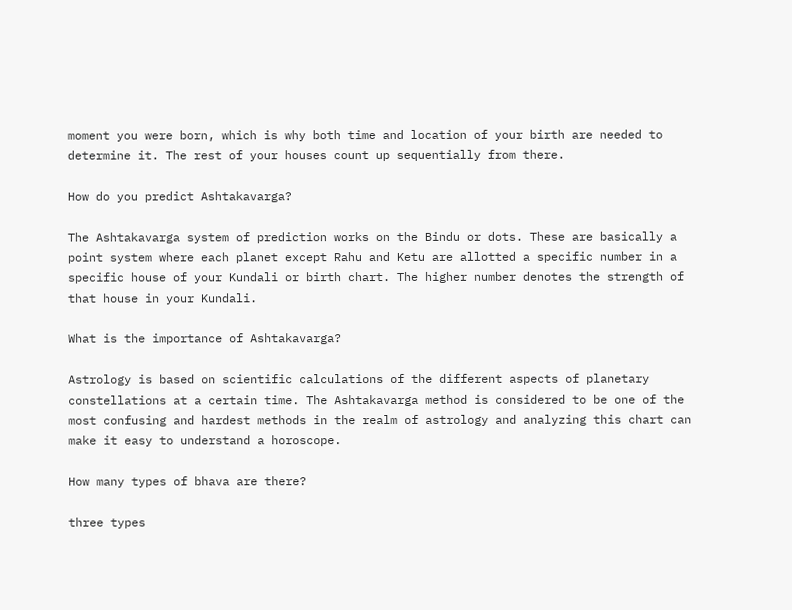moment you were born, which is why both time and location of your birth are needed to determine it. The rest of your houses count up sequentially from there.

How do you predict Ashtakavarga?

The Ashtakavarga system of prediction works on the Bindu or dots. These are basically a point system where each planet except Rahu and Ketu are allotted a specific number in a specific house of your Kundali or birth chart. The higher number denotes the strength of that house in your Kundali.

What is the importance of Ashtakavarga?

Astrology is based on scientific calculations of the different aspects of planetary constellations at a certain time. The Ashtakavarga method is considered to be one of the most confusing and hardest methods in the realm of astrology and analyzing this chart can make it easy to understand a horoscope.

How many types of bhava are there?

three types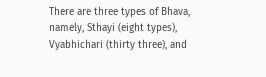There are three types of Bhava, namely, Sthayi (eight types), Vyabhichari (thirty three), and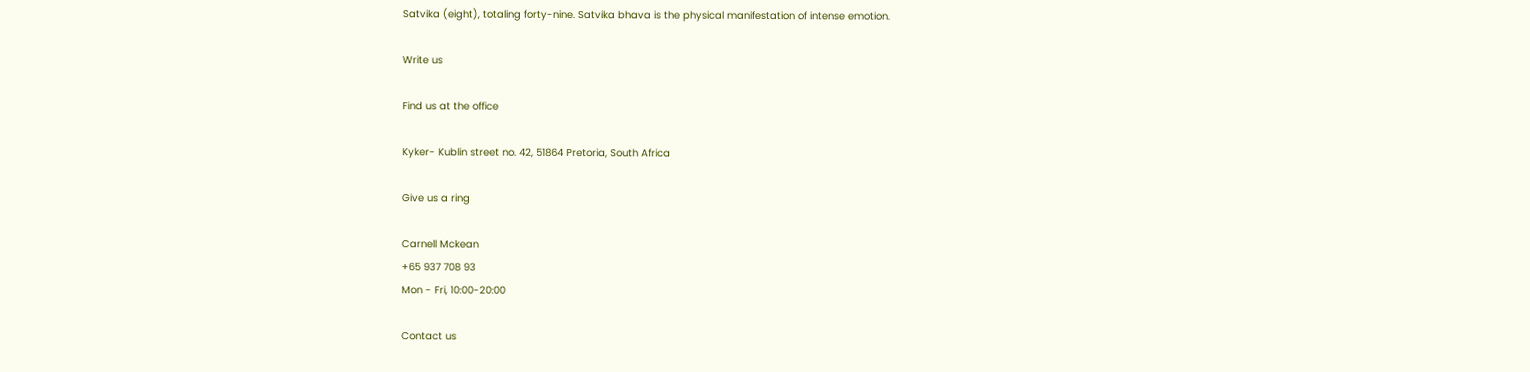Satvika (eight), totaling forty-nine. Satvika bhava is the physical manifestation of intense emotion.

Write us

Find us at the office

Kyker- Kublin street no. 42, 51864 Pretoria, South Africa

Give us a ring

Carnell Mckean
+65 937 708 93
Mon - Fri, 10:00-20:00

Contact us